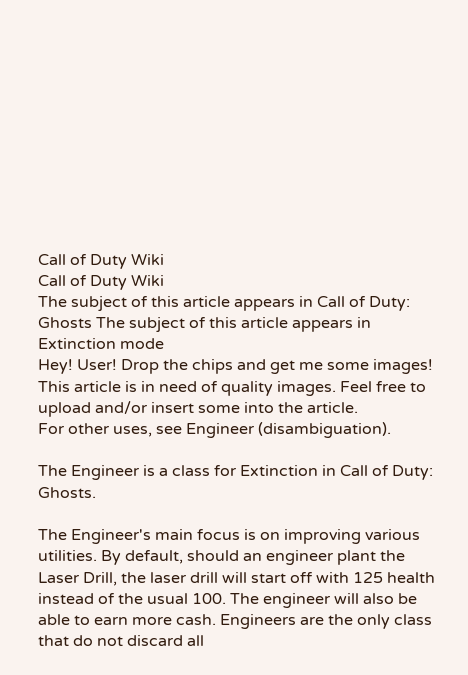Call of Duty Wiki
Call of Duty Wiki
The subject of this article appears in Call of Duty: Ghosts The subject of this article appears in Extinction mode
Hey! User! Drop the chips and get me some images!
This article is in need of quality images. Feel free to upload and/or insert some into the article.
For other uses, see Engineer (disambiguation).

The Engineer is a class for Extinction in Call of Duty: Ghosts.

The Engineer's main focus is on improving various utilities. By default, should an engineer plant the Laser Drill, the laser drill will start off with 125 health instead of the usual 100. The engineer will also be able to earn more cash. Engineers are the only class that do not discard all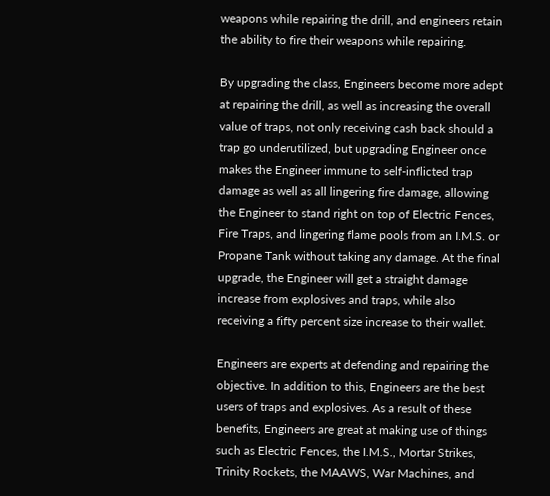weapons while repairing the drill, and engineers retain the ability to fire their weapons while repairing.

By upgrading the class, Engineers become more adept at repairing the drill, as well as increasing the overall value of traps, not only receiving cash back should a trap go underutilized, but upgrading Engineer once makes the Engineer immune to self-inflicted trap damage as well as all lingering fire damage, allowing the Engineer to stand right on top of Electric Fences, Fire Traps, and lingering flame pools from an I.M.S. or Propane Tank without taking any damage. At the final upgrade, the Engineer will get a straight damage increase from explosives and traps, while also receiving a fifty percent size increase to their wallet.

Engineers are experts at defending and repairing the objective. In addition to this, Engineers are the best users of traps and explosives. As a result of these benefits, Engineers are great at making use of things such as Electric Fences, the I.M.S., Mortar Strikes, Trinity Rockets, the MAAWS, War Machines, and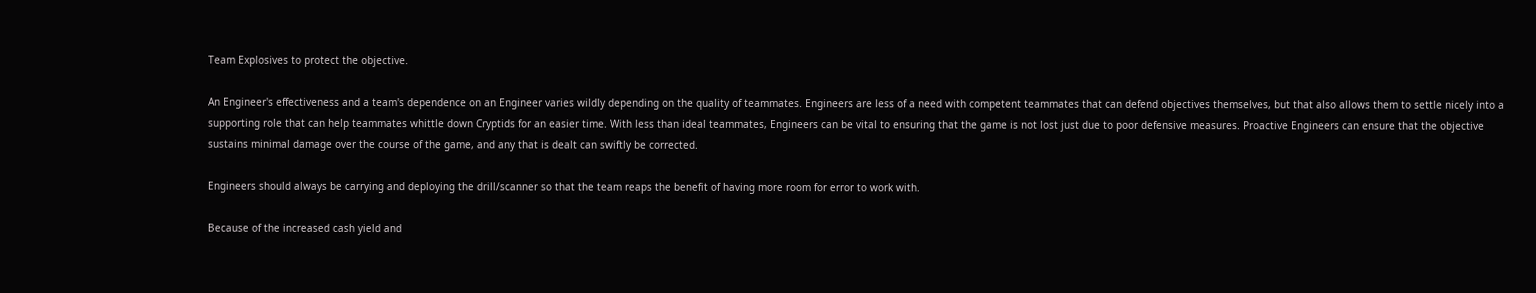Team Explosives to protect the objective.

An Engineer's effectiveness and a team's dependence on an Engineer varies wildly depending on the quality of teammates. Engineers are less of a need with competent teammates that can defend objectives themselves, but that also allows them to settle nicely into a supporting role that can help teammates whittle down Cryptids for an easier time. With less than ideal teammates, Engineers can be vital to ensuring that the game is not lost just due to poor defensive measures. Proactive Engineers can ensure that the objective sustains minimal damage over the course of the game, and any that is dealt can swiftly be corrected.

Engineers should always be carrying and deploying the drill/scanner so that the team reaps the benefit of having more room for error to work with.

Because of the increased cash yield and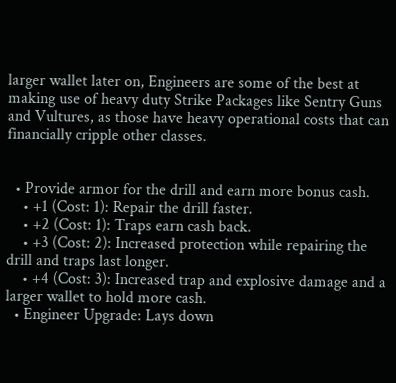larger wallet later on, Engineers are some of the best at making use of heavy duty Strike Packages like Sentry Guns and Vultures, as those have heavy operational costs that can financially cripple other classes.


  • Provide armor for the drill and earn more bonus cash.
    • +1 (Cost: 1): Repair the drill faster.
    • +2 (Cost: 1): Traps earn cash back.
    • +3 (Cost: 2): Increased protection while repairing the drill and traps last longer.
    • +4 (Cost: 3): Increased trap and explosive damage and a larger wallet to hold more cash.
  • Engineer Upgrade: Lays down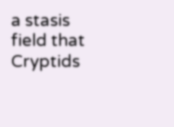a stasis field that Cryptids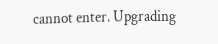cannot enter. Upgrading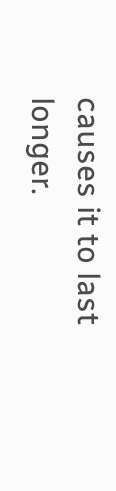causes it to last longer.